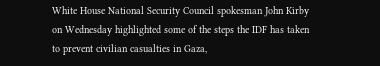White House National Security Council spokesman John Kirby on Wednesday highlighted some of the steps the IDF has taken to prevent civilian casualties in Gaza,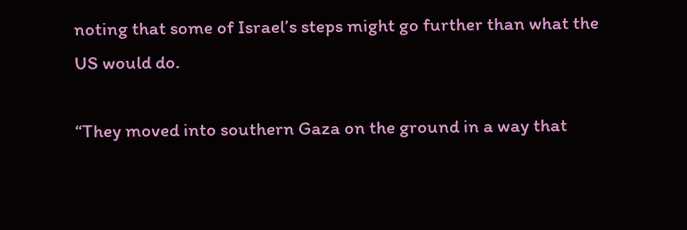noting that some of Israel’s steps might go further than what the US would do.

“They moved into southern Gaza on the ground in a way that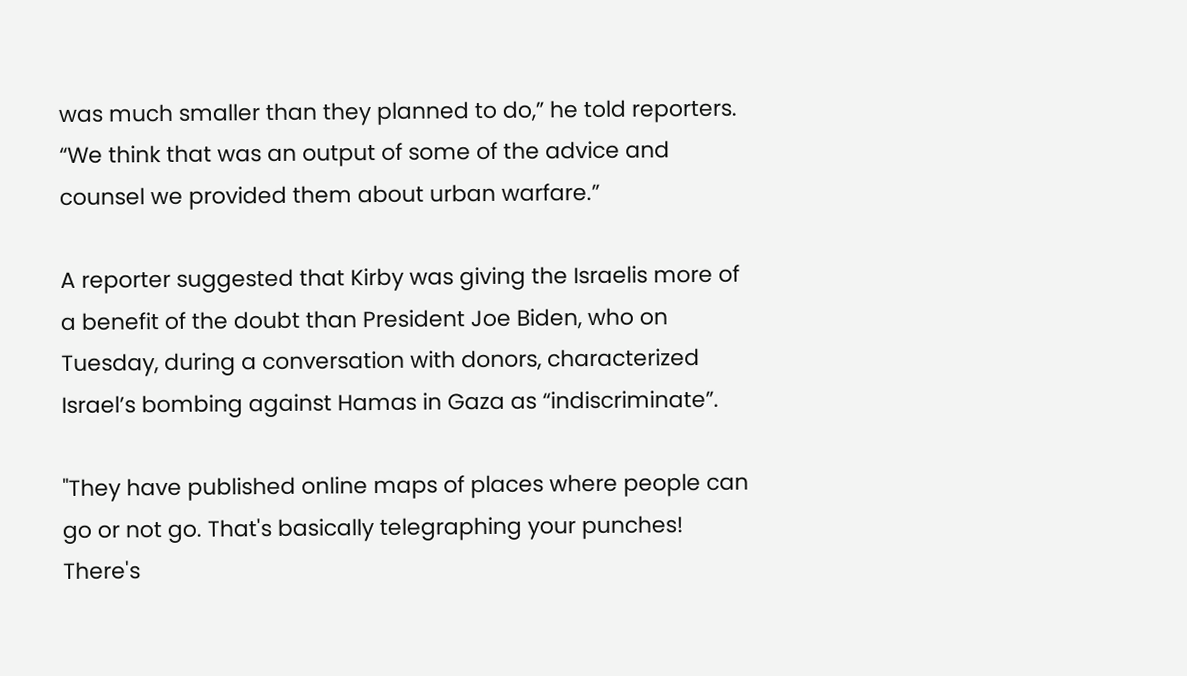was much smaller than they planned to do,” he told reporters. “We think that was an output of some of the advice and counsel we provided them about urban warfare.”

A reporter suggested that Kirby was giving the Israelis more of a benefit of the doubt than President Joe Biden, who on Tuesday, during a conversation with donors, characterized Israel’s bombing against Hamas in Gaza as “indiscriminate”.

"They have published online maps of places where people can go or not go. That's basically telegraphing your punches! There's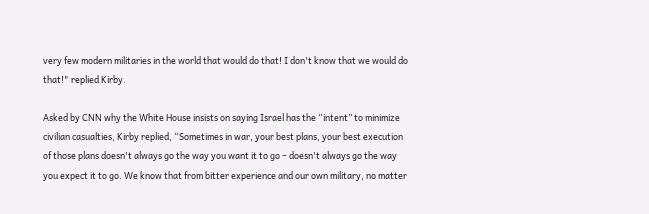very few modern militaries in the world that would do that! I don't know that we would do that!" replied Kirby.

Asked by CNN why the White House insists on saying Israel has the “intent” to minimize civilian casualties, Kirby replied, “Sometimes in war, your best plans, your best execution of those plans doesn't always go the way you want it to go – doesn't always go the way you expect it to go. We know that from bitter experience and our own military, no matter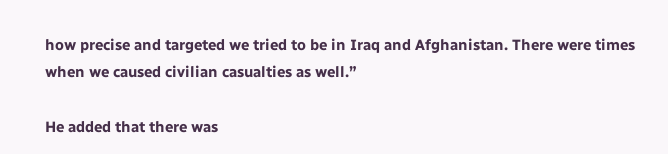how precise and targeted we tried to be in Iraq and Afghanistan. There were times when we caused civilian casualties as well.”

He added that there was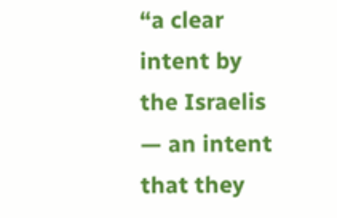“a clear intent by the Israelis — an intent that they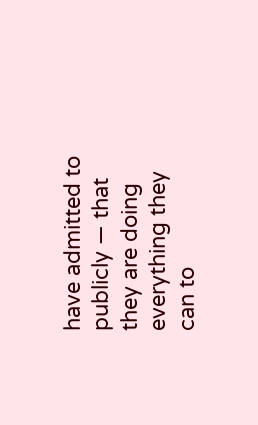have admitted to publicly — that they are doing everything they can to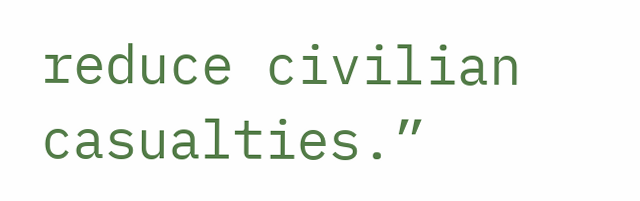reduce civilian casualties.”